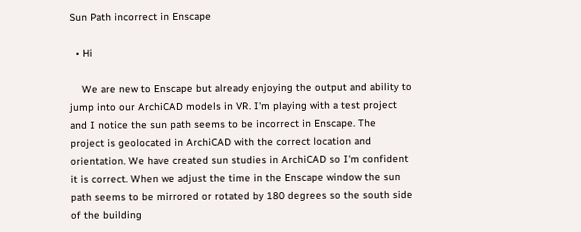Sun Path incorrect in Enscape

  • Hi

    We are new to Enscape but already enjoying the output and ability to jump into our ArchiCAD models in VR. I'm playing with a test project and I notice the sun path seems to be incorrect in Enscape. The project is geolocated in ArchiCAD with the correct location and orientation. We have created sun studies in ArchiCAD so I'm confident it is correct. When we adjust the time in the Enscape window the sun path seems to be mirrored or rotated by 180 degrees so the south side of the building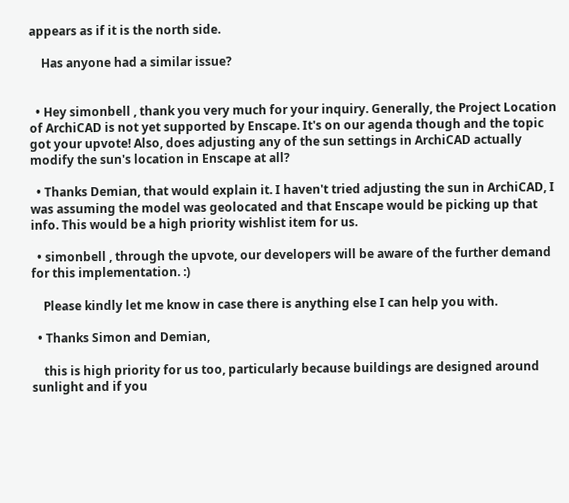appears as if it is the north side.

    Has anyone had a similar issue?


  • Hey simonbell , thank you very much for your inquiry. Generally, the Project Location of ArchiCAD is not yet supported by Enscape. It's on our agenda though and the topic got your upvote! Also, does adjusting any of the sun settings in ArchiCAD actually modify the sun's location in Enscape at all?

  • Thanks Demian, that would explain it. I haven't tried adjusting the sun in ArchiCAD, I was assuming the model was geolocated and that Enscape would be picking up that info. This would be a high priority wishlist item for us.

  • simonbell , through the upvote, our developers will be aware of the further demand for this implementation. :)

    Please kindly let me know in case there is anything else I can help you with.

  • Thanks Simon and Demian,

    this is high priority for us too, particularly because buildings are designed around sunlight and if you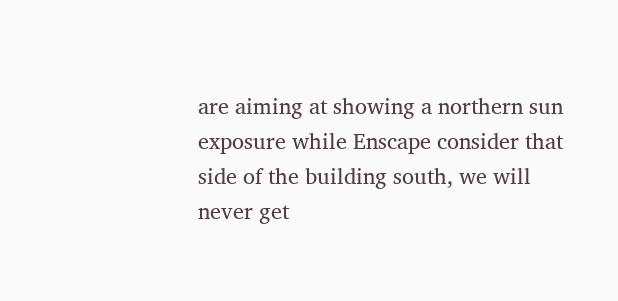are aiming at showing a northern sun exposure while Enscape consider that side of the building south, we will never get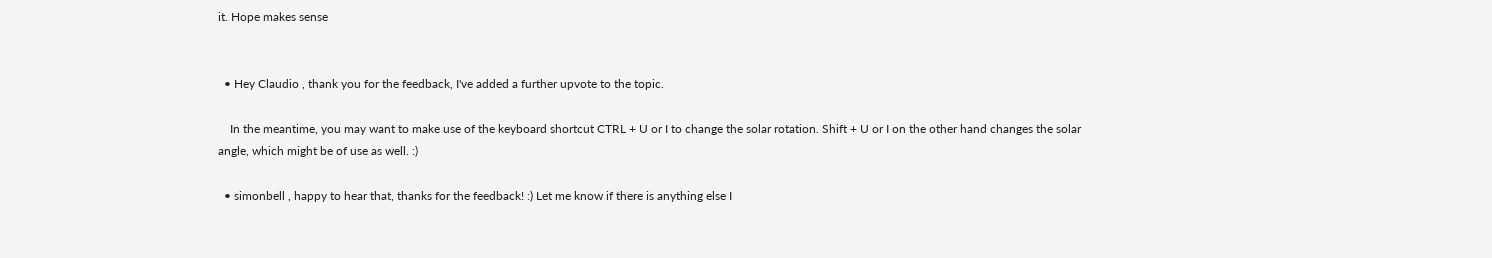it. Hope makes sense


  • Hey Claudio , thank you for the feedback, I've added a further upvote to the topic.

    In the meantime, you may want to make use of the keyboard shortcut CTRL + U or I to change the solar rotation. Shift + U or I on the other hand changes the solar angle, which might be of use as well. :)

  • simonbell , happy to hear that, thanks for the feedback! :) Let me know if there is anything else I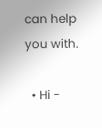can help you with.

  • Hi -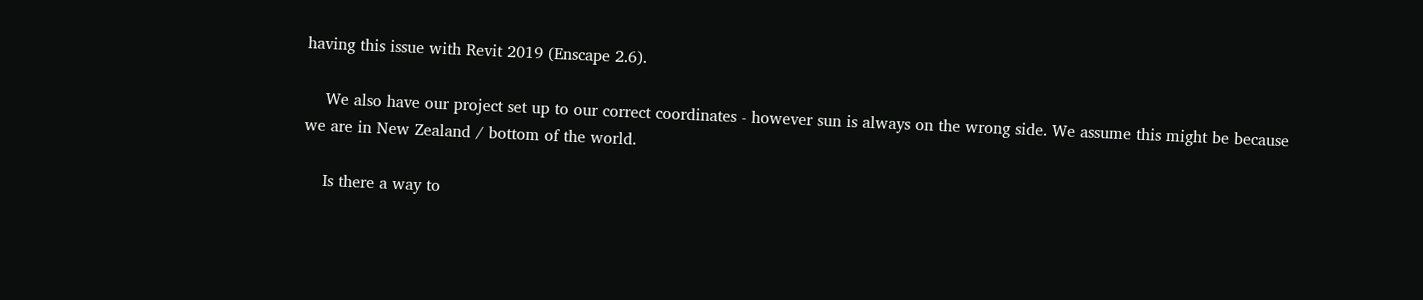having this issue with Revit 2019 (Enscape 2.6).

    We also have our project set up to our correct coordinates - however sun is always on the wrong side. We assume this might be because we are in New Zealand / bottom of the world.

    Is there a way to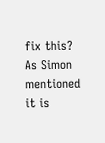fix this? As Simon mentioned it is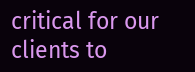critical for our clients to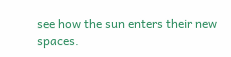see how the sun enters their new spaces.